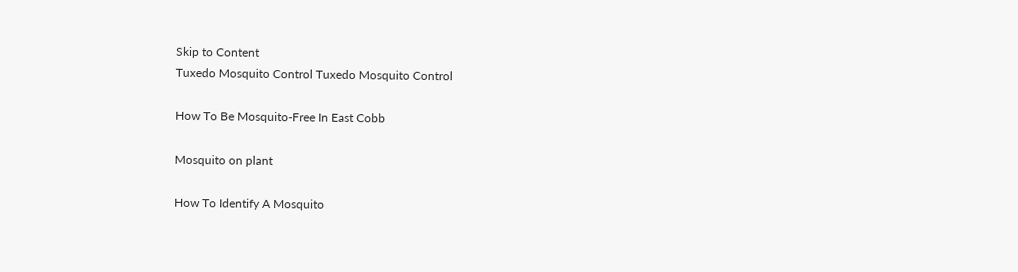Skip to Content
Tuxedo Mosquito Control Tuxedo Mosquito Control

How To Be Mosquito-Free In East Cobb

Mosquito on plant

How To Identify A Mosquito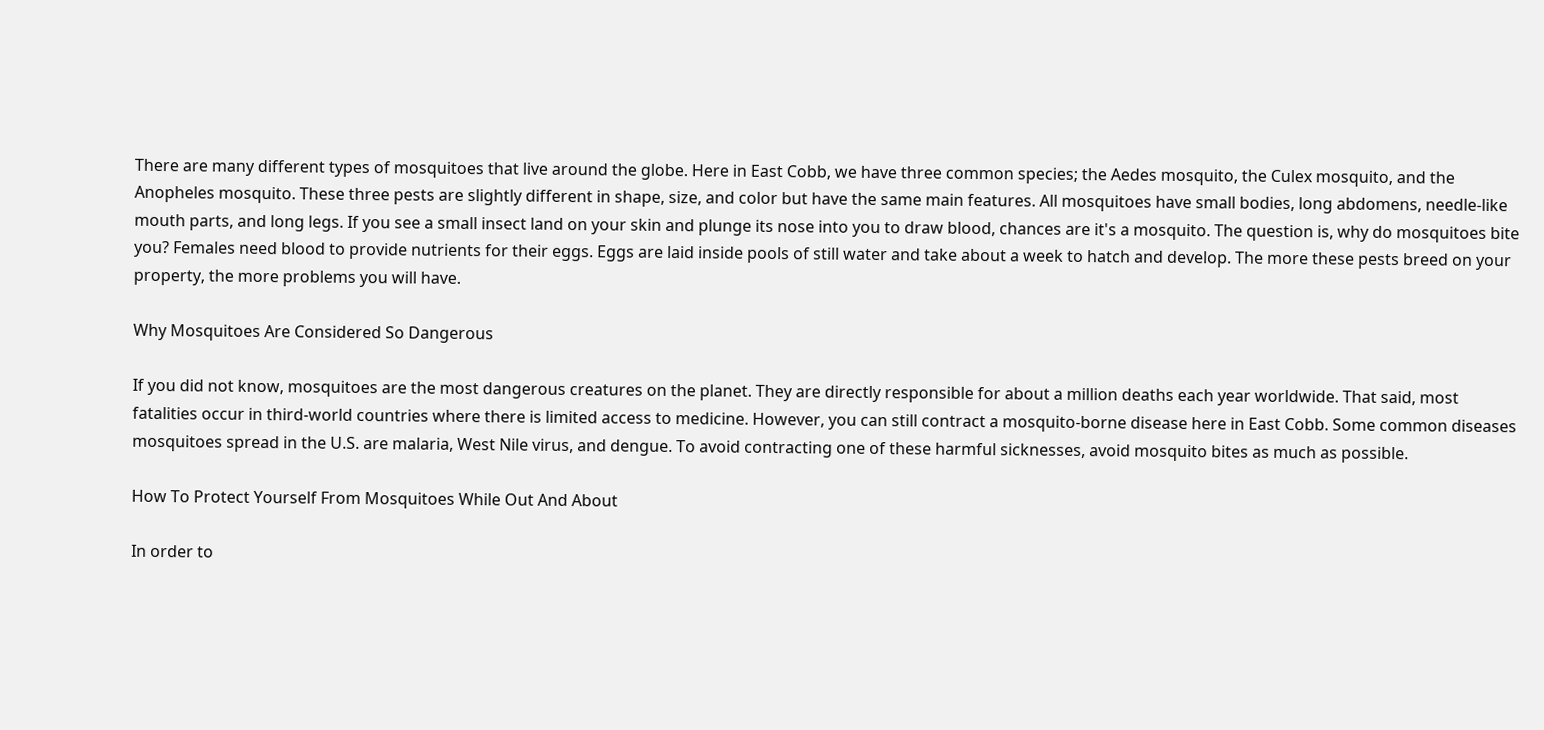There are many different types of mosquitoes that live around the globe. Here in East Cobb, we have three common species; the Aedes mosquito, the Culex mosquito, and the Anopheles mosquito. These three pests are slightly different in shape, size, and color but have the same main features. All mosquitoes have small bodies, long abdomens, needle-like mouth parts, and long legs. If you see a small insect land on your skin and plunge its nose into you to draw blood, chances are it's a mosquito. The question is, why do mosquitoes bite you? Females need blood to provide nutrients for their eggs. Eggs are laid inside pools of still water and take about a week to hatch and develop. The more these pests breed on your property, the more problems you will have.

Why Mosquitoes Are Considered So Dangerous

If you did not know, mosquitoes are the most dangerous creatures on the planet. They are directly responsible for about a million deaths each year worldwide. That said, most fatalities occur in third-world countries where there is limited access to medicine. However, you can still contract a mosquito-borne disease here in East Cobb. Some common diseases mosquitoes spread in the U.S. are malaria, West Nile virus, and dengue. To avoid contracting one of these harmful sicknesses, avoid mosquito bites as much as possible.

How To Protect Yourself From Mosquitoes While Out And About

In order to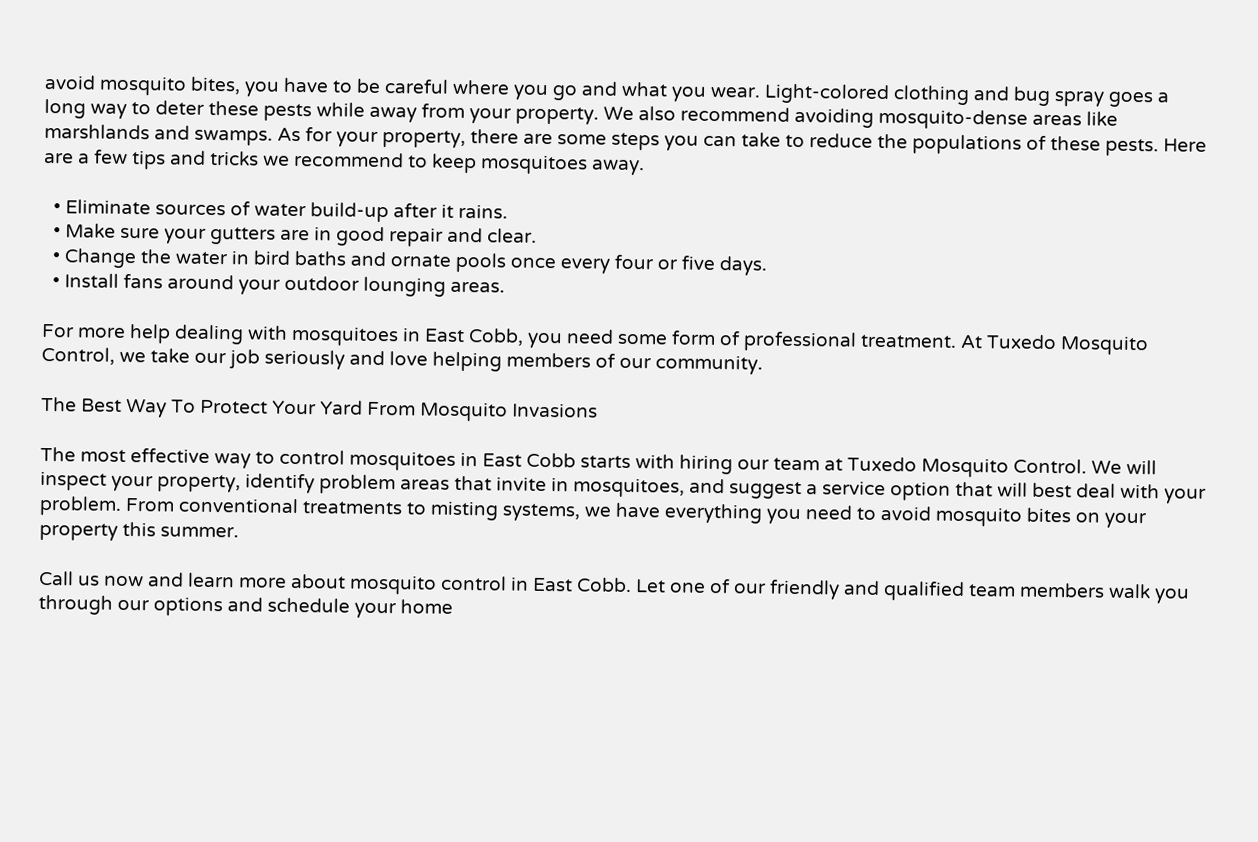avoid mosquito bites, you have to be careful where you go and what you wear. Light-colored clothing and bug spray goes a long way to deter these pests while away from your property. We also recommend avoiding mosquito-dense areas like marshlands and swamps. As for your property, there are some steps you can take to reduce the populations of these pests. Here are a few tips and tricks we recommend to keep mosquitoes away.

  • Eliminate sources of water build-up after it rains.
  • Make sure your gutters are in good repair and clear.
  • Change the water in bird baths and ornate pools once every four or five days.
  • Install fans around your outdoor lounging areas.

For more help dealing with mosquitoes in East Cobb, you need some form of professional treatment. At Tuxedo Mosquito Control, we take our job seriously and love helping members of our community.

The Best Way To Protect Your Yard From Mosquito Invasions

The most effective way to control mosquitoes in East Cobb starts with hiring our team at Tuxedo Mosquito Control. We will inspect your property, identify problem areas that invite in mosquitoes, and suggest a service option that will best deal with your problem. From conventional treatments to misting systems, we have everything you need to avoid mosquito bites on your property this summer.

Call us now and learn more about mosquito control in East Cobb. Let one of our friendly and qualified team members walk you through our options and schedule your home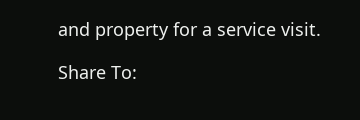and property for a service visit.

Share To: